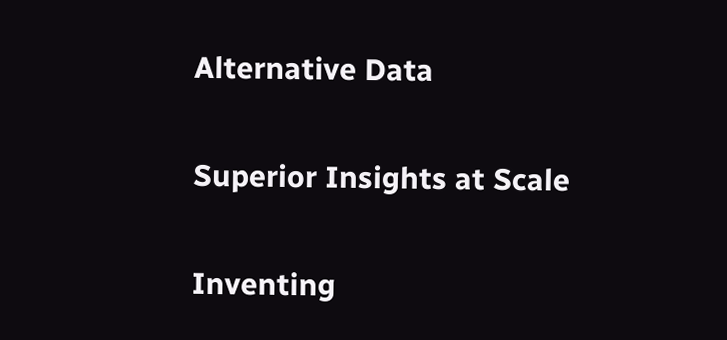Alternative Data

Superior Insights at Scale

Inventing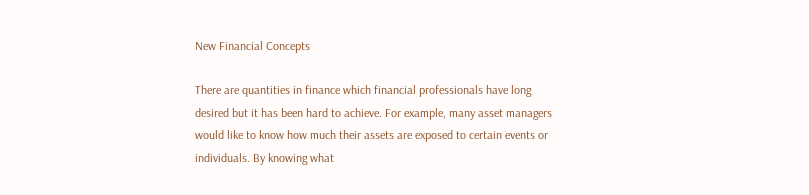New Financial Concepts

There are quantities in finance which financial professionals have long desired but it has been hard to achieve. For example, many asset managers would like to know how much their assets are exposed to certain events or individuals. By knowing what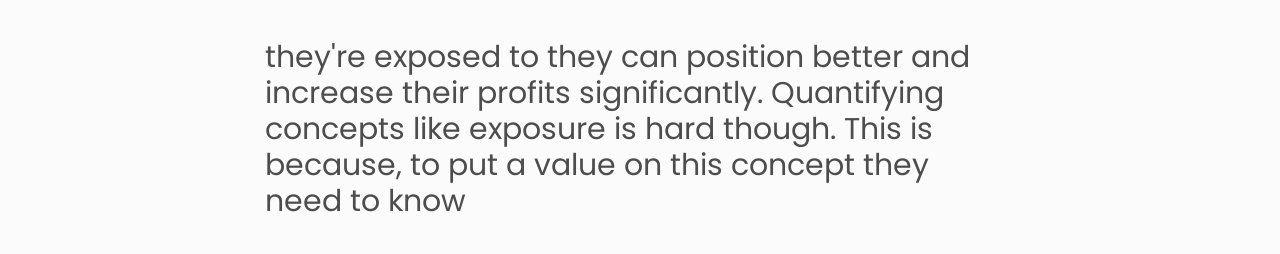they're exposed to they can position better and increase their profits significantly. Quantifying concepts like exposure is hard though. This is because, to put a value on this concept they need to know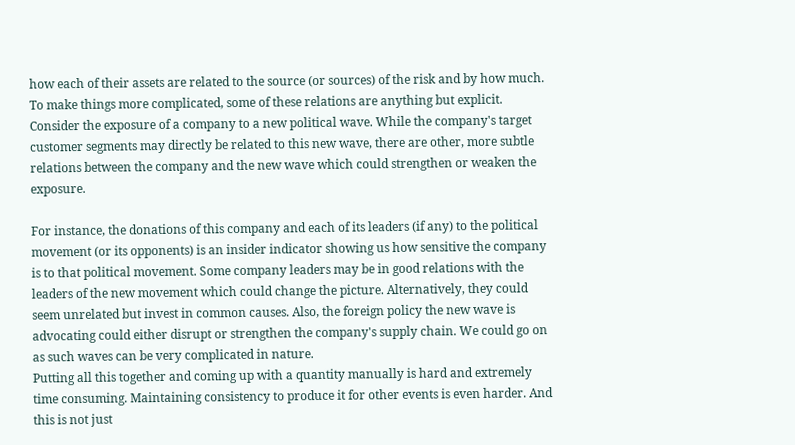how each of their assets are related to the source (or sources) of the risk and by how much. To make things more complicated, some of these relations are anything but explicit. Consider the exposure of a company to a new political wave. While the company's target customer segments may directly be related to this new wave, there are other, more subtle relations between the company and the new wave which could strengthen or weaken the exposure.

For instance, the donations of this company and each of its leaders (if any) to the political movement (or its opponents) is an insider indicator showing us how sensitive the company is to that political movement. Some company leaders may be in good relations with the leaders of the new movement which could change the picture. Alternatively, they could seem unrelated but invest in common causes. Also, the foreign policy the new wave is advocating could either disrupt or strengthen the company's supply chain. We could go on as such waves can be very complicated in nature.
Putting all this together and coming up with a quantity manually is hard and extremely time consuming. Maintaining consistency to produce it for other events is even harder. And this is not just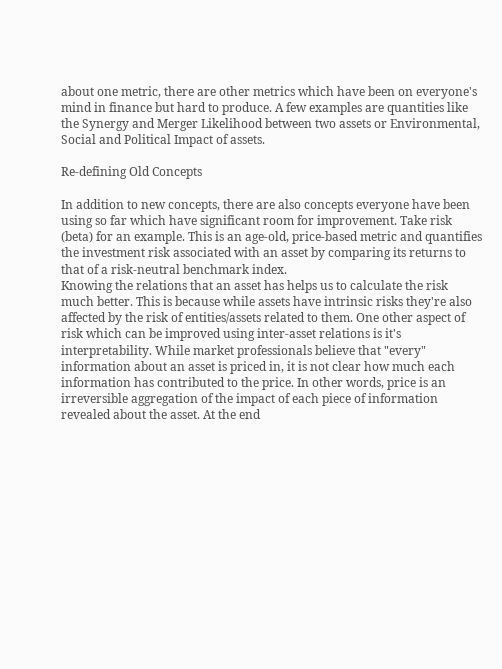about one metric, there are other metrics which have been on everyone's mind in finance but hard to produce. A few examples are quantities like the Synergy and Merger Likelihood between two assets or Environmental, Social and Political Impact of assets.

Re-defining Old Concepts

In addition to new concepts, there are also concepts everyone have been using so far which have significant room for improvement. Take risk (beta) for an example. This is an age-old, price-based metric and quantifies the investment risk associated with an asset by comparing its returns to that of a risk-neutral benchmark index.
Knowing the relations that an asset has helps us to calculate the risk much better. This is because while assets have intrinsic risks they're also affected by the risk of entities/assets related to them. One other aspect of risk which can be improved using inter-asset relations is it's interpretability. While market professionals believe that "every" information about an asset is priced in, it is not clear how much each information has contributed to the price. In other words, price is an irreversible aggregation of the impact of each piece of information revealed about the asset. At the end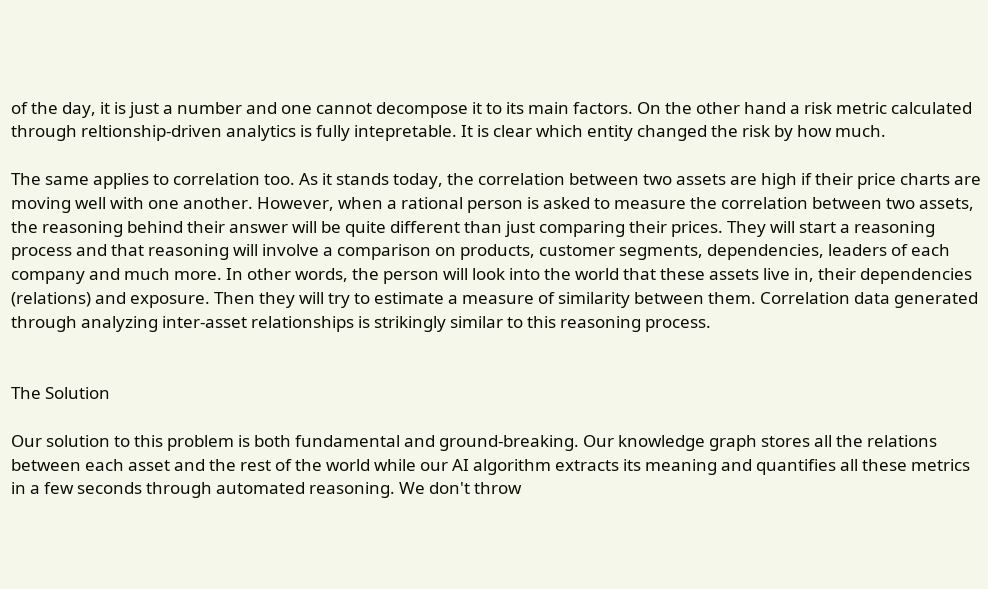of the day, it is just a number and one cannot decompose it to its main factors. On the other hand a risk metric calculated through reltionship-driven analytics is fully intepretable. It is clear which entity changed the risk by how much.

The same applies to correlation too. As it stands today, the correlation between two assets are high if their price charts are moving well with one another. However, when a rational person is asked to measure the correlation between two assets, the reasoning behind their answer will be quite different than just comparing their prices. They will start a reasoning process and that reasoning will involve a comparison on products, customer segments, dependencies, leaders of each company and much more. In other words, the person will look into the world that these assets live in, their dependencies (relations) and exposure. Then they will try to estimate a measure of similarity between them. Correlation data generated through analyzing inter-asset relationships is strikingly similar to this reasoning process.


The Solution

Our solution to this problem is both fundamental and ground-breaking. Our knowledge graph stores all the relations between each asset and the rest of the world while our AI algorithm extracts its meaning and quantifies all these metrics in a few seconds through automated reasoning. We don't throw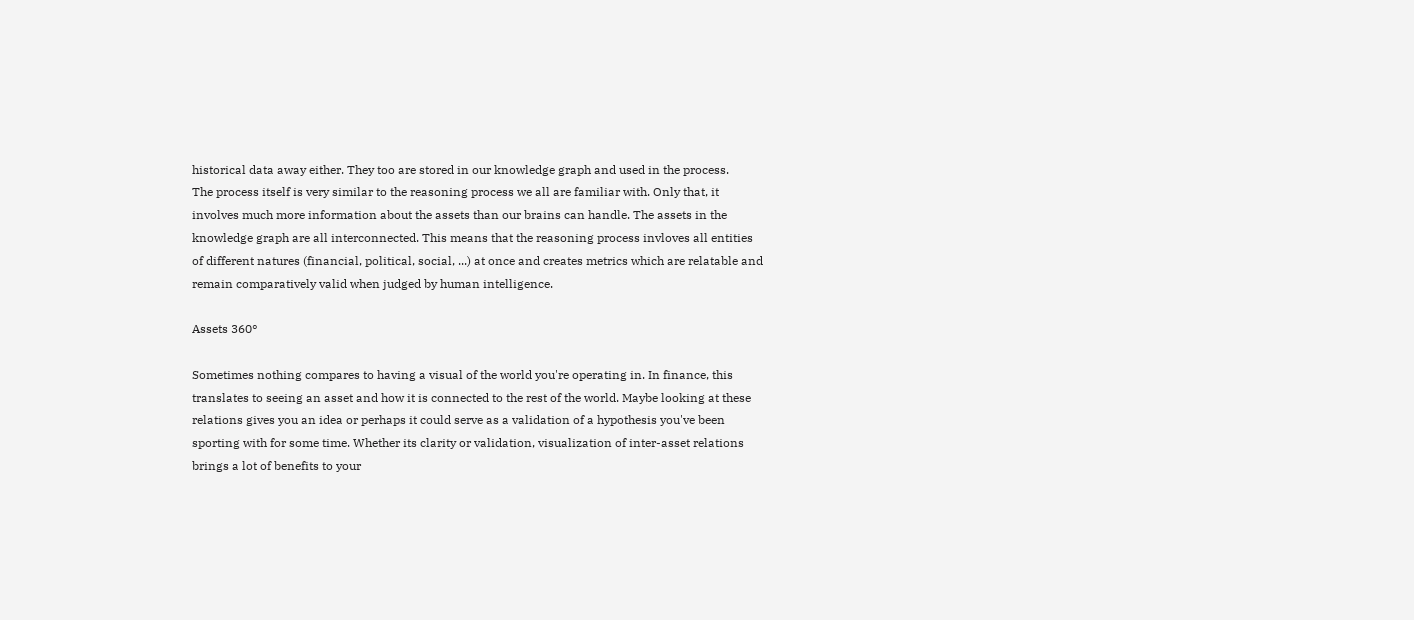historical data away either. They too are stored in our knowledge graph and used in the process.
The process itself is very similar to the reasoning process we all are familiar with. Only that, it involves much more information about the assets than our brains can handle. The assets in the knowledge graph are all interconnected. This means that the reasoning process invloves all entities of different natures (financial, political, social, ...) at once and creates metrics which are relatable and remain comparatively valid when judged by human intelligence.

Assets 360°

Sometimes nothing compares to having a visual of the world you're operating in. In finance, this translates to seeing an asset and how it is connected to the rest of the world. Maybe looking at these relations gives you an idea or perhaps it could serve as a validation of a hypothesis you've been sporting with for some time. Whether its clarity or validation, visualization of inter-asset relations brings a lot of benefits to your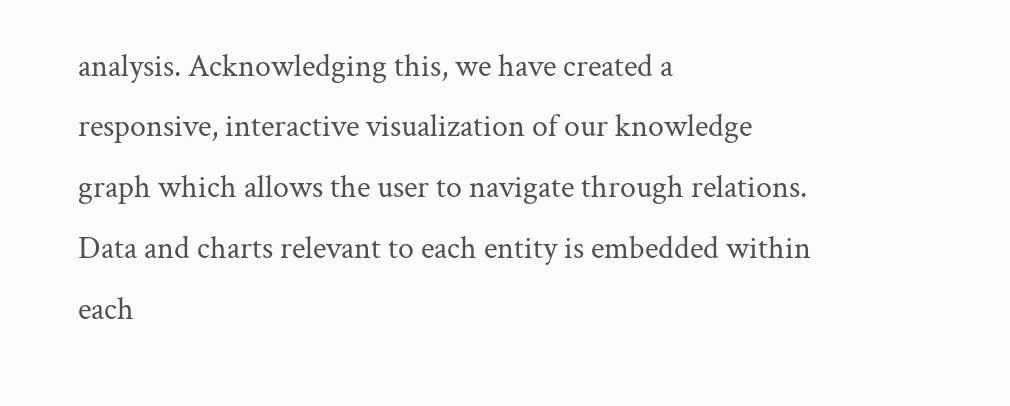analysis. Acknowledging this, we have created a responsive, interactive visualization of our knowledge graph which allows the user to navigate through relations. Data and charts relevant to each entity is embedded within each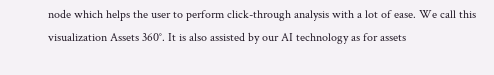node which helps the user to perform click-through analysis with a lot of ease. We call this visualization Assets 360°. It is also assisted by our AI technology as for assets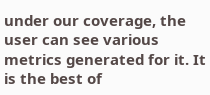under our coverage, the user can see various metrics generated for it. It is the best of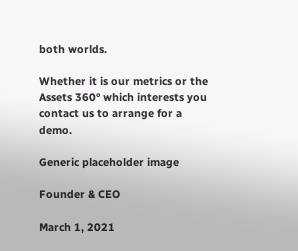both worlds.

Whether it is our metrics or the Assets 360° which interests you contact us to arrange for a demo.

Generic placeholder image

Founder & CEO

March 1, 2021